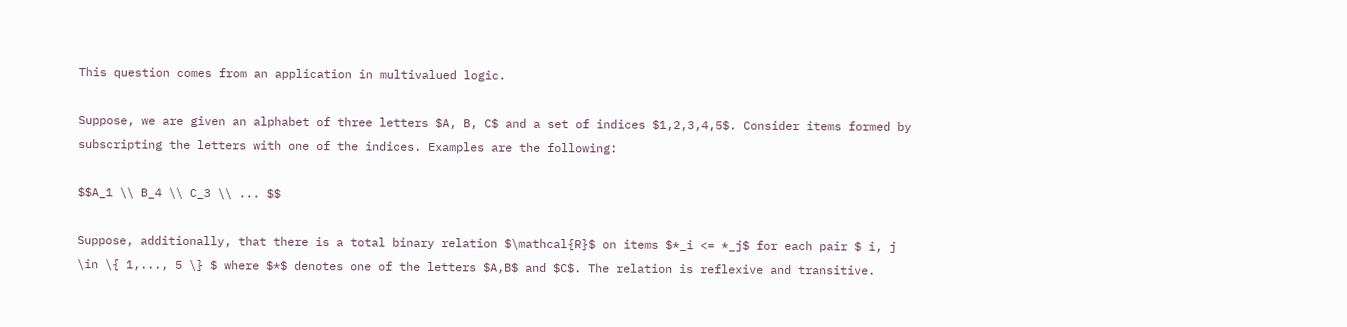This question comes from an application in multivalued logic.

Suppose, we are given an alphabet of three letters $A, B, C$ and a set of indices $1,2,3,4,5$. Consider items formed by subscripting the letters with one of the indices. Examples are the following:

$$A_1 \\ B_4 \\ C_3 \\ ... $$

Suppose, additionally, that there is a total binary relation $\mathcal{R}$ on items $*_i <= *_j$ for each pair $ i, j \in \{ 1,..., 5 \} $ where $*$ denotes one of the letters $A,B$ and $C$. The relation is reflexive and transitive.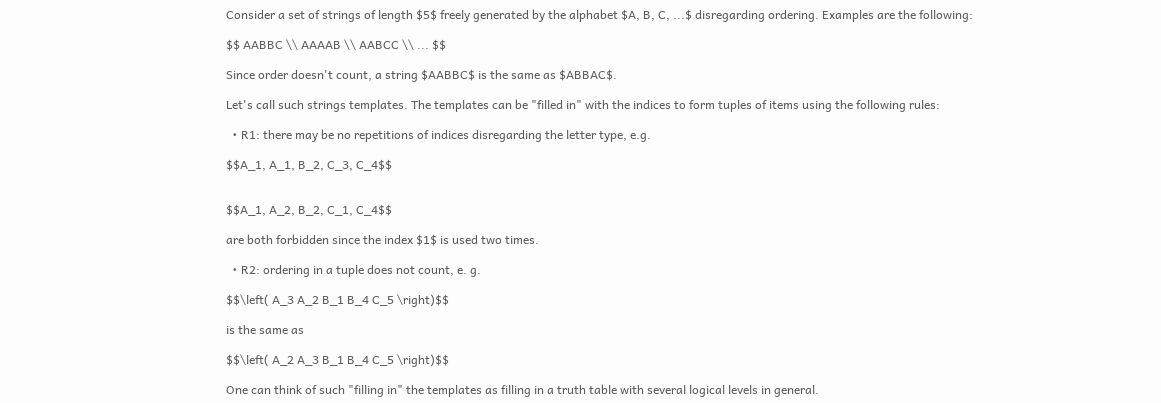Consider a set of strings of length $5$ freely generated by the alphabet $A, B, C, ...$ disregarding ordering. Examples are the following:

$$ AABBC \\ AAAAB \\ AABCC \\ ... $$

Since order doesn't count, a string $AABBC$ is the same as $ABBAC$.

Let's call such strings templates. The templates can be "filled in" with the indices to form tuples of items using the following rules:

  • R1: there may be no repetitions of indices disregarding the letter type, e.g.

$$A_1, A_1, B_2, C_3, C_4$$


$$A_1, A_2, B_2, C_1, C_4$$

are both forbidden since the index $1$ is used two times.

  • R2: ordering in a tuple does not count, e. g.

$$\left( A_3 A_2 B_1 B_4 C_5 \right)$$

is the same as

$$\left( A_2 A_3 B_1 B_4 C_5 \right)$$

One can think of such "filling in" the templates as filling in a truth table with several logical levels in general.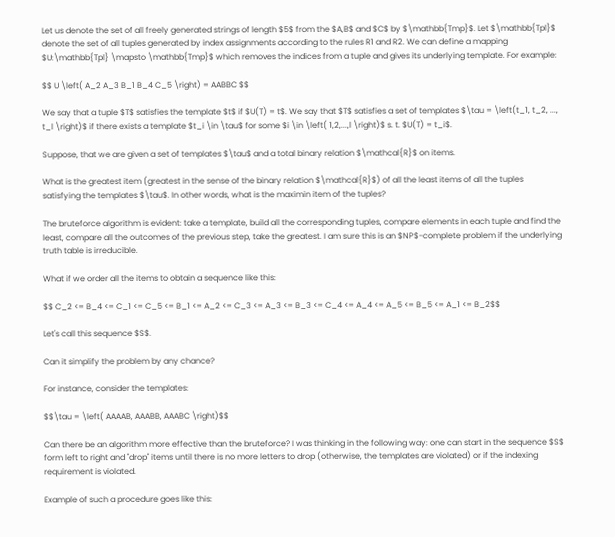Let us denote the set of all freely generated strings of length $5$ from the $A,B$ and $C$ by $\mathbb{Tmp}$. Let $\mathbb{Tpl}$ denote the set of all tuples generated by index assignments according to the rules R1 and R2. We can define a mapping $U:\mathbb{Tpl} \mapsto \mathbb{Tmp}$ which removes the indices from a tuple and gives its underlying template. For example:

$$ U \left( A_2 A_3 B_1 B_4 C_5 \right) = AABBC $$

We say that a tuple $T$ satisfies the template $t$ if $U(T) = t$. We say that $T$ satisfies a set of templates $\tau = \left(t_1, t_2, ..., t_l \right)$ if there exists a template $t_i \in \tau$ for some $i \in \left( 1,2,...,l \right)$ s. t. $U(T) = t_i$.

Suppose, that we are given a set of templates $\tau$ and a total binary relation $\mathcal{R}$ on items.

What is the greatest item (greatest in the sense of the binary relation $\mathcal{R}$) of all the least items of all the tuples satisfying the templates $\tau$. In other words, what is the maximin item of the tuples?

The bruteforce algorithm is evident: take a template, build all the corresponding tuples, compare elements in each tuple and find the least, compare all the outcomes of the previous step, take the greatest. I am sure this is an $NP$-complete problem if the underlying truth table is irreducible.

What if we order all the items to obtain a sequence like this:

$$ C_2 <= B_4 <= C_1 <= C_5 <= B_1 <= A_2 <= C_3 <= A_3 <= B_3 <= C_4 <= A_4 <= A_5 <= B_5 <= A_1 <= B_2$$

Let's call this sequence $S$.

Can it simplify the problem by any chance?

For instance, consider the templates:

$$\tau = \left( AAAAB, AAABB, AAABC \right)$$

Can there be an algorithm more effective than the bruteforce? I was thinking in the following way: one can start in the sequence $S$ form left to right and "drop" items until there is no more letters to drop (otherwise, the templates are violated) or if the indexing requirement is violated.

Example of such a procedure goes like this: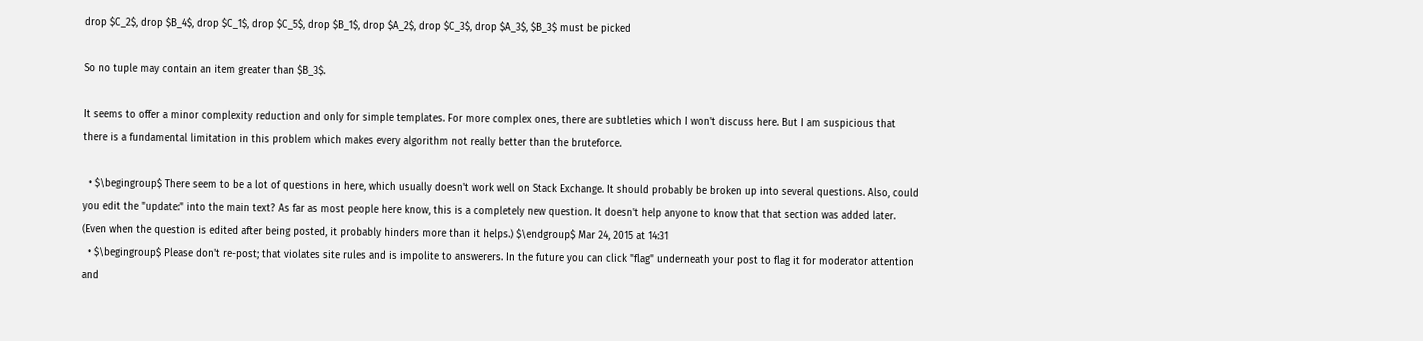drop $C_2$, drop $B_4$, drop $C_1$, drop $C_5$, drop $B_1$, drop $A_2$, drop $C_3$, drop $A_3$, $B_3$ must be picked

So no tuple may contain an item greater than $B_3$.

It seems to offer a minor complexity reduction and only for simple templates. For more complex ones, there are subtleties which I won't discuss here. But I am suspicious that there is a fundamental limitation in this problem which makes every algorithm not really better than the bruteforce.

  • $\begingroup$ There seem to be a lot of questions in here, which usually doesn't work well on Stack Exchange. It should probably be broken up into several questions. Also, could you edit the "update:" into the main text? As far as most people here know, this is a completely new question. It doesn't help anyone to know that that section was added later. (Even when the question is edited after being posted, it probably hinders more than it helps.) $\endgroup$ Mar 24, 2015 at 14:31
  • $\begingroup$ Please don't re-post; that violates site rules and is impolite to answerers. In the future you can click "flag" underneath your post to flag it for moderator attention and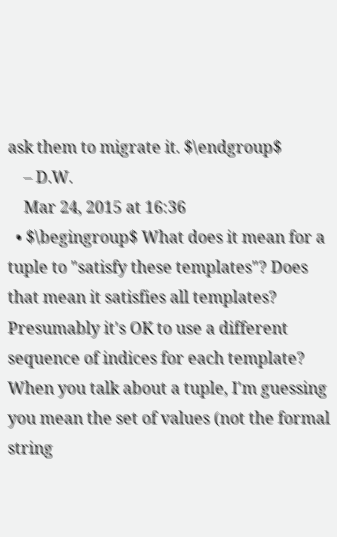ask them to migrate it. $\endgroup$
    – D.W.
    Mar 24, 2015 at 16:36
  • $\begingroup$ What does it mean for a tuple to "satisfy these templates"? Does that mean it satisfies all templates? Presumably it's OK to use a different sequence of indices for each template? When you talk about a tuple, I'm guessing you mean the set of values (not the formal string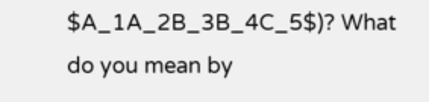$A_1A_2B_3B_4C_5$)? What do you mean by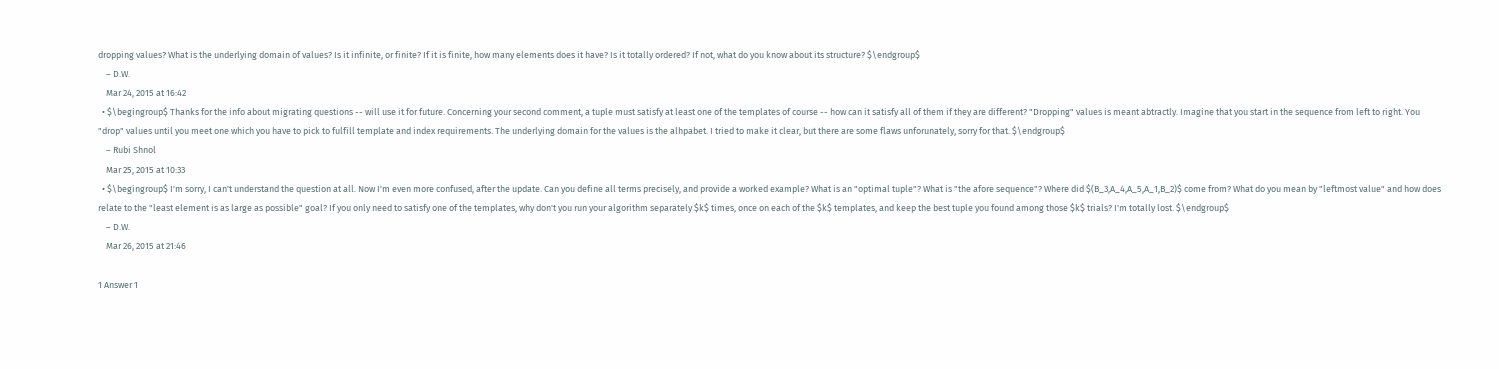dropping values? What is the underlying domain of values? Is it infinite, or finite? If it is finite, how many elements does it have? Is it totally ordered? If not, what do you know about its structure? $\endgroup$
    – D.W.
    Mar 24, 2015 at 16:42
  • $\begingroup$ Thanks for the info about migrating questions -- will use it for future. Concerning your second comment, a tuple must satisfy at least one of the templates of course -- how can it satisfy all of them if they are different? "Dropping" values is meant abtractly. Imagine that you start in the sequence from left to right. You "drop" values until you meet one which you have to pick to fulfill template and index requirements. The underlying domain for the values is the alhpabet. I tried to make it clear, but there are some flaws unforunately, sorry for that. $\endgroup$
    – Rubi Shnol
    Mar 25, 2015 at 10:33
  • $\begingroup$ I'm sorry, I can't understand the question at all. Now I'm even more confused, after the update. Can you define all terms precisely, and provide a worked example? What is an "optimal tuple"? What is "the afore sequence"? Where did $(B_3,A_4,A_5,A_1,B_2)$ come from? What do you mean by "leftmost value" and how does relate to the "least element is as large as possible" goal? If you only need to satisfy one of the templates, why don't you run your algorithm separately $k$ times, once on each of the $k$ templates, and keep the best tuple you found among those $k$ trials? I'm totally lost. $\endgroup$
    – D.W.
    Mar 26, 2015 at 21:46

1 Answer 1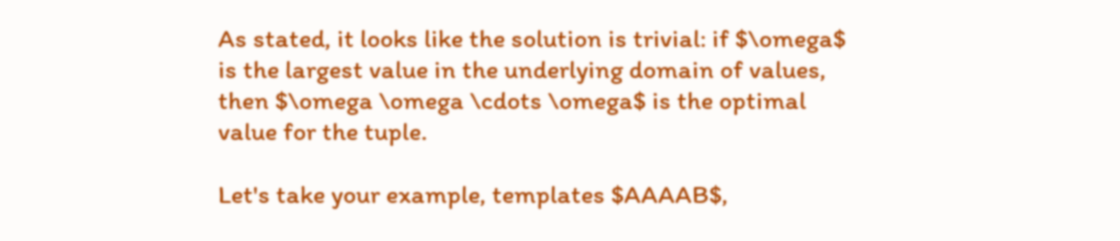As stated, it looks like the solution is trivial: if $\omega$ is the largest value in the underlying domain of values, then $\omega \omega \cdots \omega$ is the optimal value for the tuple.

Let's take your example, templates $AAAAB$,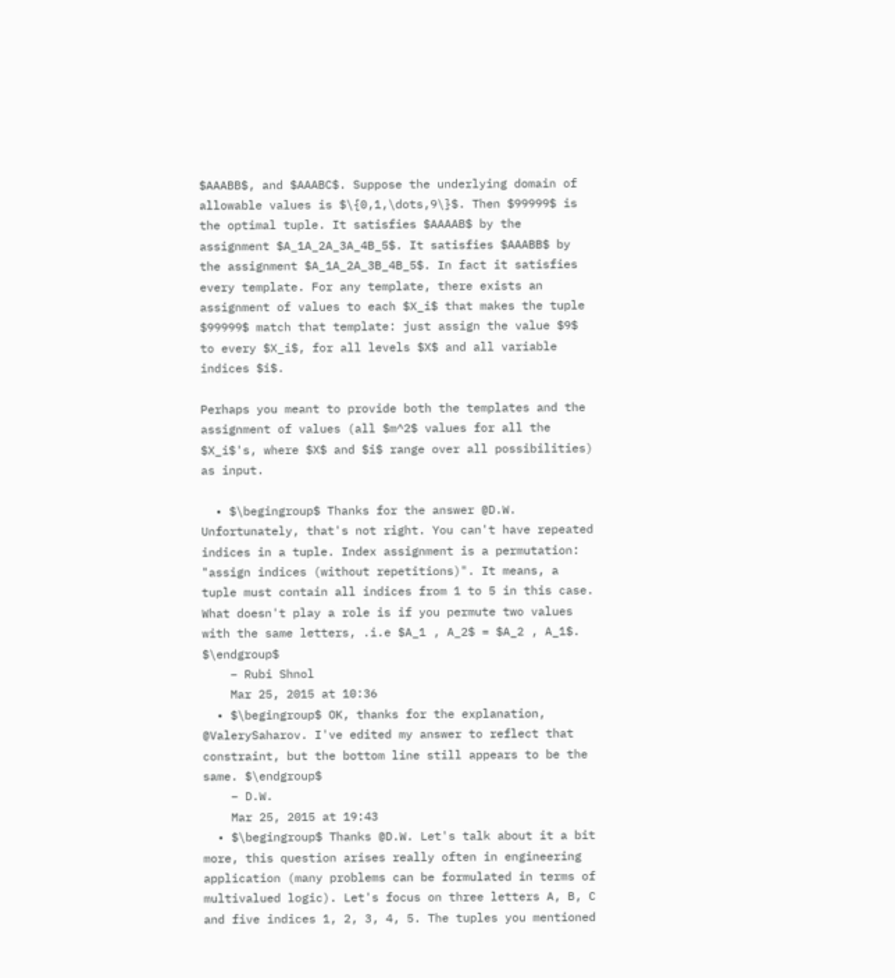$AAABB$, and $AAABC$. Suppose the underlying domain of allowable values is $\{0,1,\dots,9\}$. Then $99999$ is the optimal tuple. It satisfies $AAAAB$ by the assignment $A_1A_2A_3A_4B_5$. It satisfies $AAABB$ by the assignment $A_1A_2A_3B_4B_5$. In fact it satisfies every template. For any template, there exists an assignment of values to each $X_i$ that makes the tuple $99999$ match that template: just assign the value $9$ to every $X_i$, for all levels $X$ and all variable indices $i$.

Perhaps you meant to provide both the templates and the assignment of values (all $m^2$ values for all the $X_i$'s, where $X$ and $i$ range over all possibilities) as input.

  • $\begingroup$ Thanks for the answer @D.W. Unfortunately, that's not right. You can't have repeated indices in a tuple. Index assignment is a permutation: "assign indices (without repetitions)". It means, a tuple must contain all indices from 1 to 5 in this case. What doesn't play a role is if you permute two values with the same letters, .i.e $A_1 , A_2$ = $A_2 , A_1$. $\endgroup$
    – Rubi Shnol
    Mar 25, 2015 at 10:36
  • $\begingroup$ OK, thanks for the explanation, @ValerySaharov. I've edited my answer to reflect that constraint, but the bottom line still appears to be the same. $\endgroup$
    – D.W.
    Mar 25, 2015 at 19:43
  • $\begingroup$ Thanks @D.W. Let's talk about it a bit more, this question arises really often in engineering application (many problems can be formulated in terms of multivalued logic). Let's focus on three letters A, B, C and five indices 1, 2, 3, 4, 5. The tuples you mentioned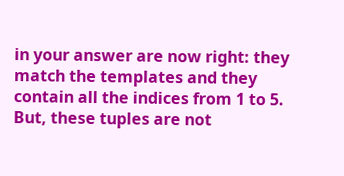in your answer are now right: they match the templates and they contain all the indices from 1 to 5. But, these tuples are not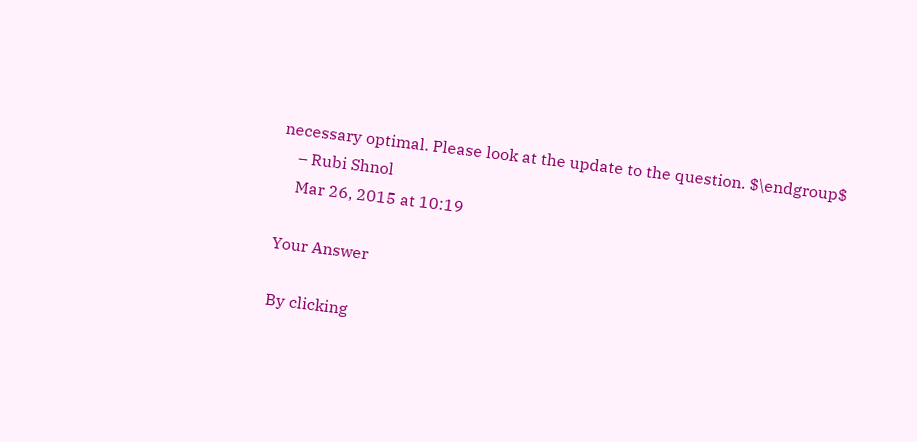necessary optimal. Please look at the update to the question. $\endgroup$
    – Rubi Shnol
    Mar 26, 2015 at 10:19

Your Answer

By clicking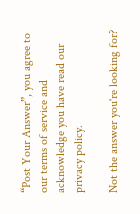“Post Your Answer”, you agree to our terms of service and acknowledge you have read our privacy policy.

Not the answer you're looking for?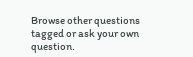Browse other questions tagged or ask your own question.